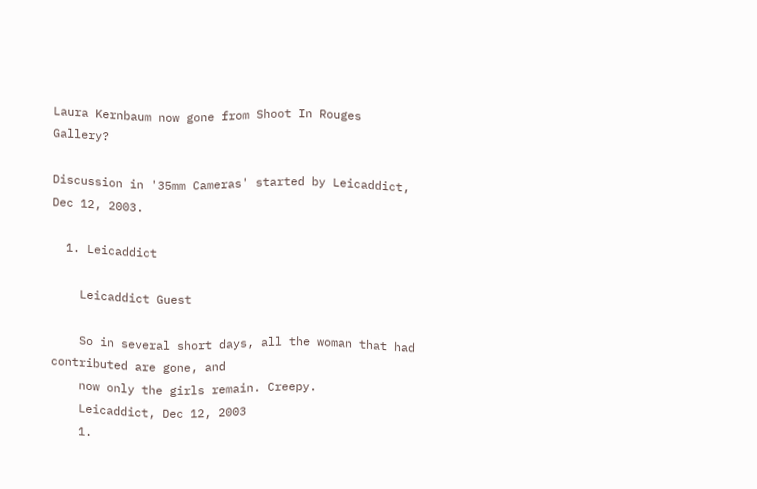Laura Kernbaum now gone from Shoot In Rouges Gallery?

Discussion in '35mm Cameras' started by Leicaddict, Dec 12, 2003.

  1. Leicaddict

    Leicaddict Guest

    So in several short days, all the woman that had contributed are gone, and
    now only the girls remain. Creepy.
    Leicaddict, Dec 12, 2003
    1.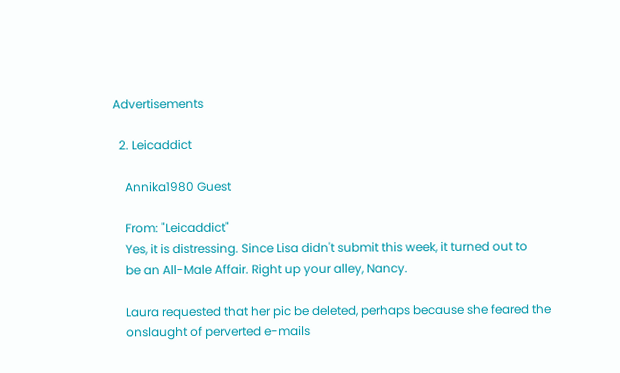Advertisements

  2. Leicaddict

    Annika1980 Guest

    From: "Leicaddict"
    Yes, it is distressing. Since Lisa didn't submit this week, it turned out to
    be an All-Male Affair. Right up your alley, Nancy.

    Laura requested that her pic be deleted, perhaps because she feared the
    onslaught of perverted e-mails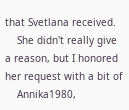that Svetlana received.
    She didn't really give a reason, but I honored her request with a bit of
    Annika1980,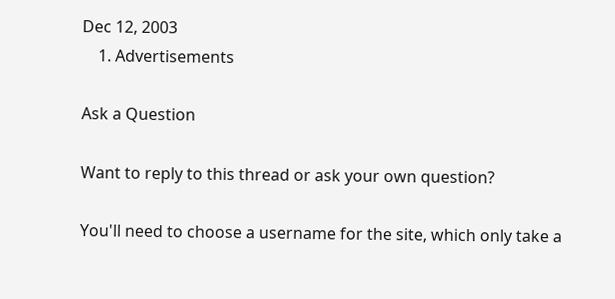Dec 12, 2003
    1. Advertisements

Ask a Question

Want to reply to this thread or ask your own question?

You'll need to choose a username for the site, which only take a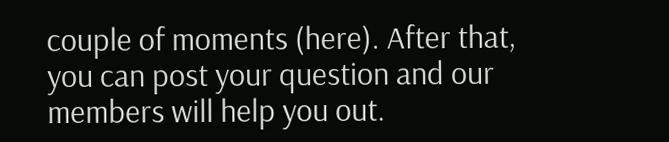couple of moments (here). After that, you can post your question and our members will help you out.